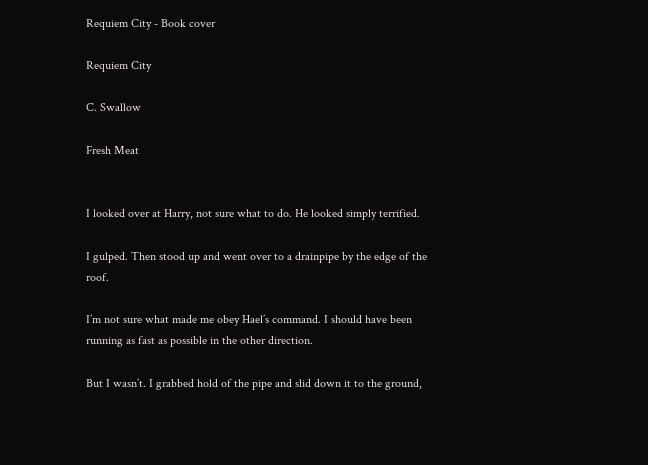Requiem City - Book cover

Requiem City

C. Swallow

Fresh Meat


I looked over at Harry, not sure what to do. He looked simply terrified.

I gulped. Then stood up and went over to a drainpipe by the edge of the roof.

I’m not sure what made me obey Hael’s command. I should have been running as fast as possible in the other direction.

But I wasn’t. I grabbed hold of the pipe and slid down it to the ground,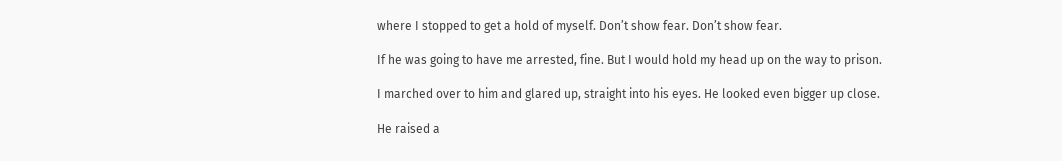where I stopped to get a hold of myself. Don’t show fear. Don’t show fear.

If he was going to have me arrested, fine. But I would hold my head up on the way to prison.

I marched over to him and glared up, straight into his eyes. He looked even bigger up close.

He raised a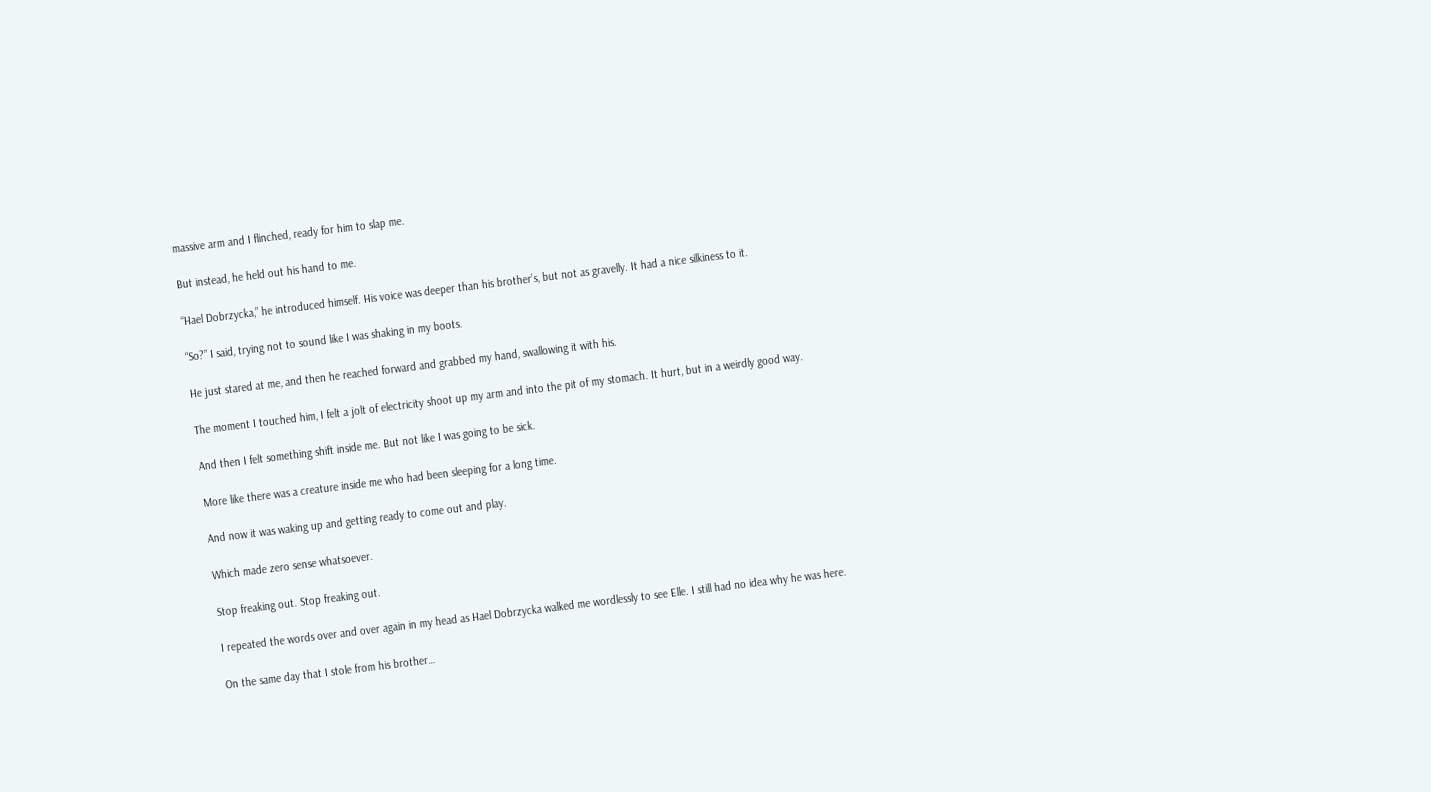massive arm and I flinched, ready for him to slap me.

But instead, he held out his hand to me.

“Hael Dobrzycka,” he introduced himself. His voice was deeper than his brother’s, but not as gravelly. It had a nice silkiness to it.

“So?” I said, trying not to sound like I was shaking in my boots.

He just stared at me, and then he reached forward and grabbed my hand, swallowing it with his.

The moment I touched him, I felt a jolt of electricity shoot up my arm and into the pit of my stomach. It hurt, but in a weirdly good way.

And then I felt something shift inside me. But not like I was going to be sick.

More like there was a creature inside me who had been sleeping for a long time.

And now it was waking up and getting ready to come out and play.

Which made zero sense whatsoever.

Stop freaking out. Stop freaking out.

I repeated the words over and over again in my head as Hael Dobrzycka walked me wordlessly to see Elle. I still had no idea why he was here.

On the same day that I stole from his brother…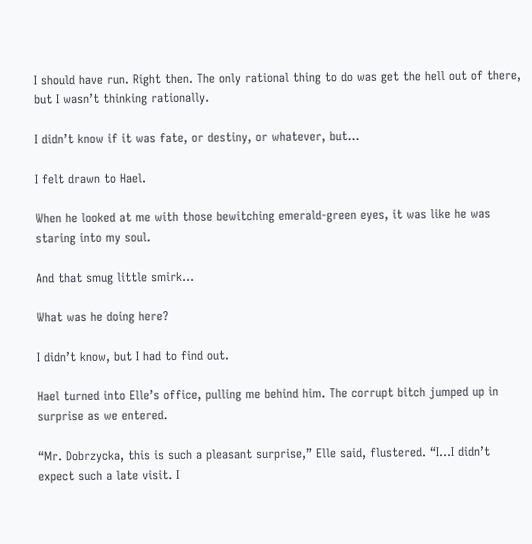I should have run. Right then. The only rational thing to do was get the hell out of there, but I wasn’t thinking rationally.

I didn’t know if it was fate, or destiny, or whatever, but…

I felt drawn to Hael.

When he looked at me with those bewitching emerald-green eyes, it was like he was staring into my soul.

And that smug little smirk…

What was he doing here?

I didn’t know, but I had to find out.

Hael turned into Elle’s office, pulling me behind him. The corrupt bitch jumped up in surprise as we entered.

“Mr. Dobrzycka, this is such a pleasant surprise,” Elle said, flustered. “I…I didn’t expect such a late visit. I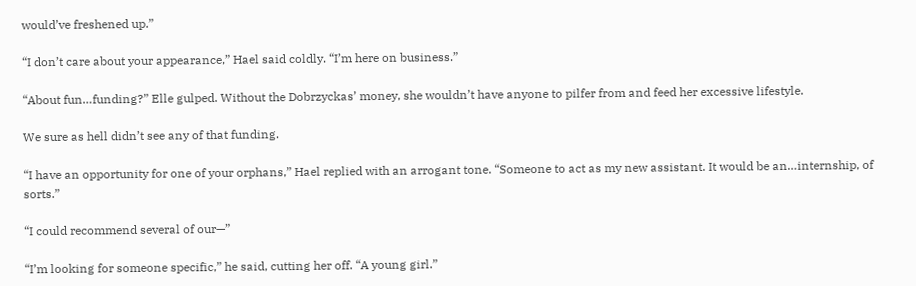would’ve freshened up.”

“I don’t care about your appearance,” Hael said coldly. “I’m here on business.”

“About fun…funding?” Elle gulped. Without the Dobrzyckas’ money, she wouldn’t have anyone to pilfer from and feed her excessive lifestyle.

We sure as hell didn’t see any of that funding.

“I have an opportunity for one of your orphans,” Hael replied with an arrogant tone. “Someone to act as my new assistant. It would be an…internship, of sorts.”

“I could recommend several of our—”

“I’m looking for someone specific,” he said, cutting her off. “A young girl.”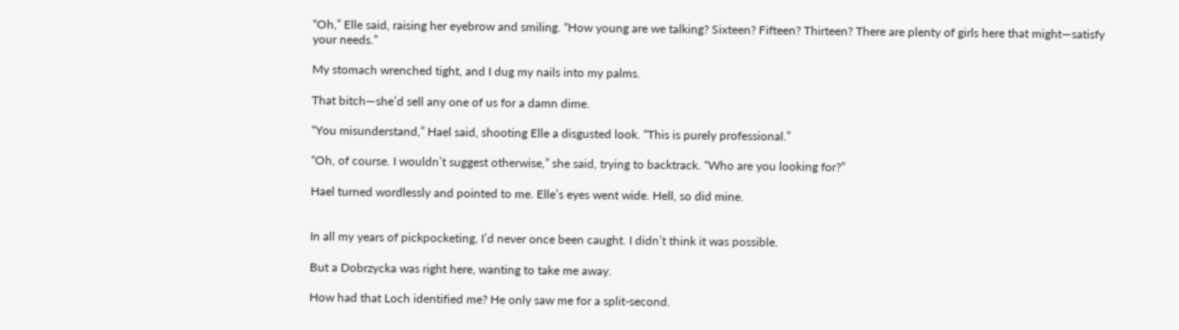“Oh,” Elle said, raising her eyebrow and smiling. “How young are we talking? Sixteen? Fifteen? Thirteen? There are plenty of girls here that might—satisfy your needs.”

My stomach wrenched tight, and I dug my nails into my palms.

That bitch—she’d sell any one of us for a damn dime.

“You misunderstand,” Hael said, shooting Elle a disgusted look. “This is purely professional.”

“Oh, of course. I wouldn’t suggest otherwise,” she said, trying to backtrack. “Who are you looking for?”

Hael turned wordlessly and pointed to me. Elle’s eyes went wide. Hell, so did mine.


In all my years of pickpocketing, I’d never once been caught. I didn’t think it was possible.

But a Dobrzycka was right here, wanting to take me away.

How had that Loch identified me? He only saw me for a split-second.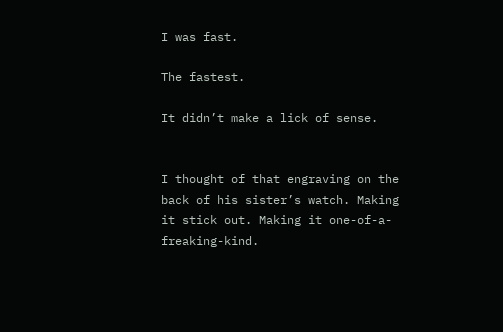I was fast.

The fastest.

It didn’t make a lick of sense.


I thought of that engraving on the back of his sister’s watch. Making it stick out. Making it one-of-a-freaking-kind.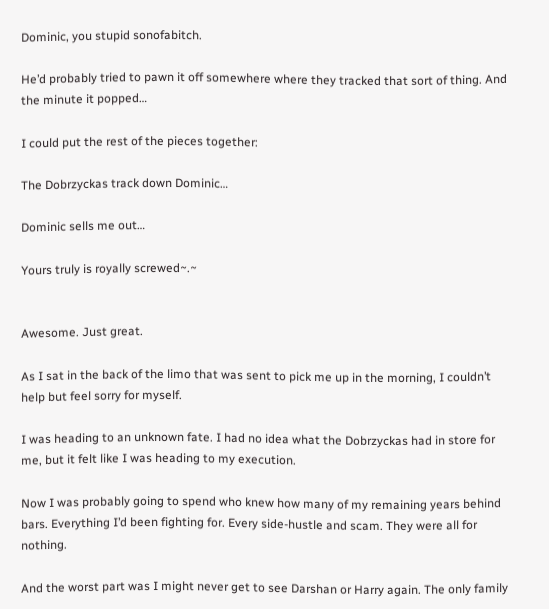Dominic, you stupid sonofabitch.

He’d probably tried to pawn it off somewhere where they tracked that sort of thing. And the minute it popped…

I could put the rest of the pieces together:

The Dobrzyckas track down Dominic…

Dominic sells me out…

Yours truly is royally screwed~.~


Awesome. Just great.

As I sat in the back of the limo that was sent to pick me up in the morning, I couldn’t help but feel sorry for myself.

I was heading to an unknown fate. I had no idea what the Dobrzyckas had in store for me, but it felt like I was heading to my execution.

Now I was probably going to spend who knew how many of my remaining years behind bars. Everything I’d been fighting for. Every side-hustle and scam. They were all for nothing.

And the worst part was I might never get to see Darshan or Harry again. The only family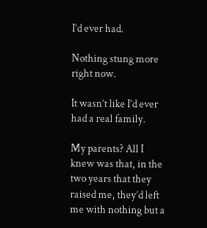I’d ever had.

Nothing stung more right now.

It wasn’t like I’d ever had a real family.

My parents? All I knew was that, in the two years that they raised me, they’d left me with nothing but a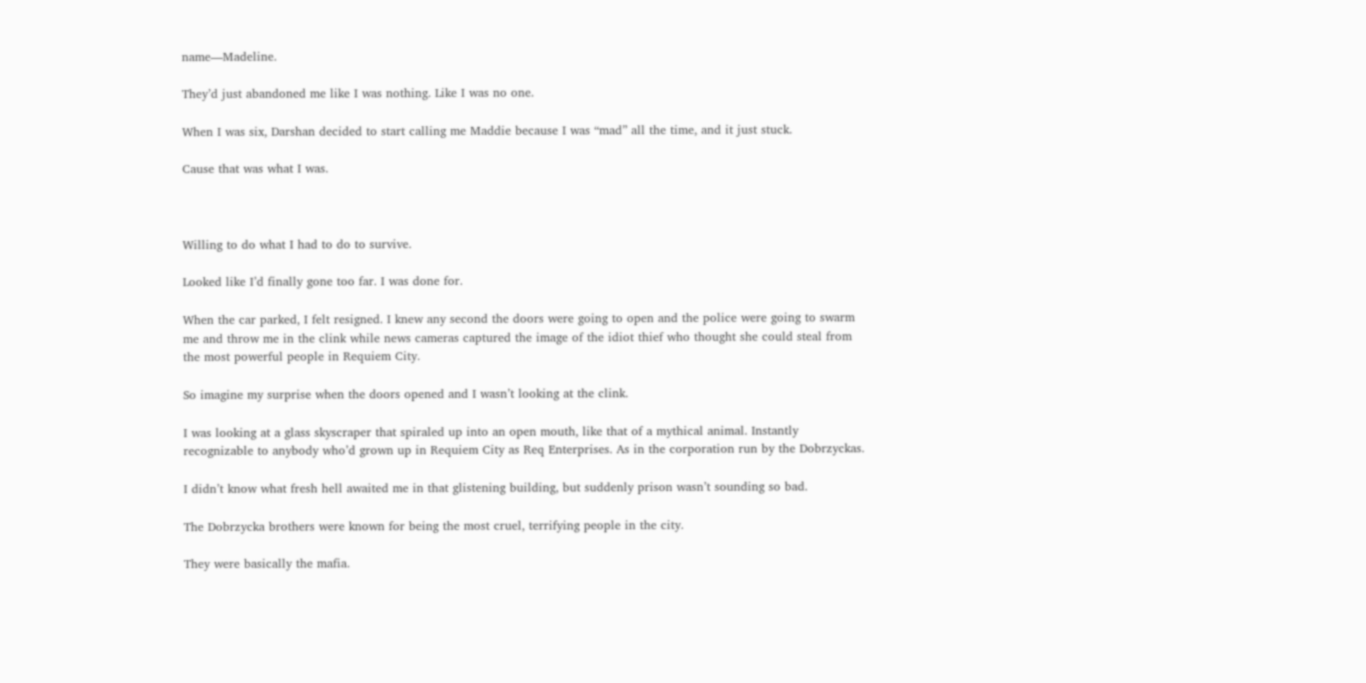name—Madeline.

They’d just abandoned me like I was nothing. Like I was no one.

When I was six, Darshan decided to start calling me Maddie because I was “mad” all the time, and it just stuck.

Cause that was what I was.



Willing to do what I had to do to survive.

Looked like I’d finally gone too far. I was done for.

When the car parked, I felt resigned. I knew any second the doors were going to open and the police were going to swarm me and throw me in the clink while news cameras captured the image of the idiot thief who thought she could steal from the most powerful people in Requiem City.

So imagine my surprise when the doors opened and I wasn’t looking at the clink.

I was looking at a glass skyscraper that spiraled up into an open mouth, like that of a mythical animal. Instantly recognizable to anybody who’d grown up in Requiem City as Req Enterprises. As in the corporation run by the Dobrzyckas.

I didn’t know what fresh hell awaited me in that glistening building, but suddenly prison wasn’t sounding so bad.

The Dobrzycka brothers were known for being the most cruel, terrifying people in the city.

They were basically the mafia.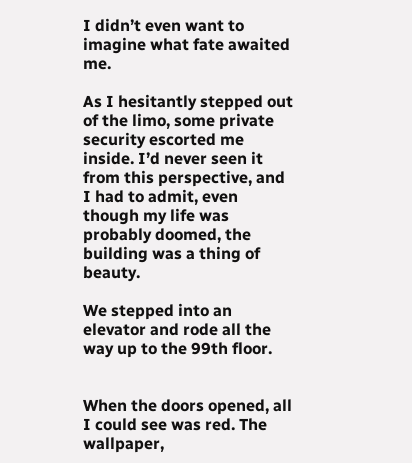I didn’t even want to imagine what fate awaited me.

As I hesitantly stepped out of the limo, some private security escorted me inside. I’d never seen it from this perspective, and I had to admit, even though my life was probably doomed, the building was a thing of beauty.

We stepped into an elevator and rode all the way up to the 99th floor.


When the doors opened, all I could see was red. The wallpaper,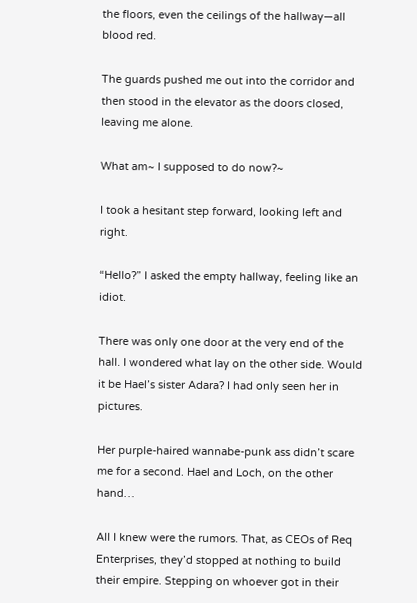the floors, even the ceilings of the hallway—all blood red.

The guards pushed me out into the corridor and then stood in the elevator as the doors closed, leaving me alone.

What am~ I supposed to do now?~

I took a hesitant step forward, looking left and right.

“Hello?” I asked the empty hallway, feeling like an idiot.

There was only one door at the very end of the hall. I wondered what lay on the other side. Would it be Hael’s sister Adara? I had only seen her in pictures.

Her purple-haired wannabe-punk ass didn’t scare me for a second. Hael and Loch, on the other hand…

All I knew were the rumors. That, as CEOs of Req Enterprises, they’d stopped at nothing to build their empire. Stepping on whoever got in their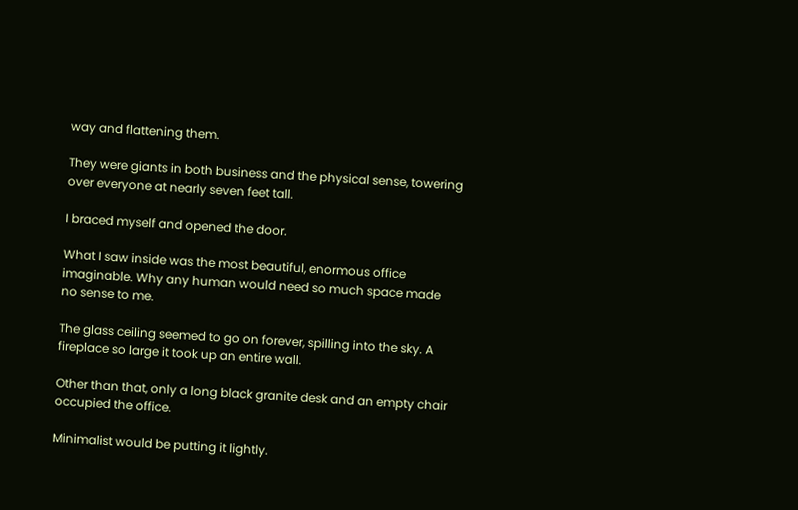way and flattening them.

They were giants in both business and the physical sense, towering over everyone at nearly seven feet tall.

I braced myself and opened the door.

What I saw inside was the most beautiful, enormous office imaginable. Why any human would need so much space made no sense to me.

The glass ceiling seemed to go on forever, spilling into the sky. A fireplace so large it took up an entire wall.

Other than that, only a long black granite desk and an empty chair occupied the office.

Minimalist would be putting it lightly.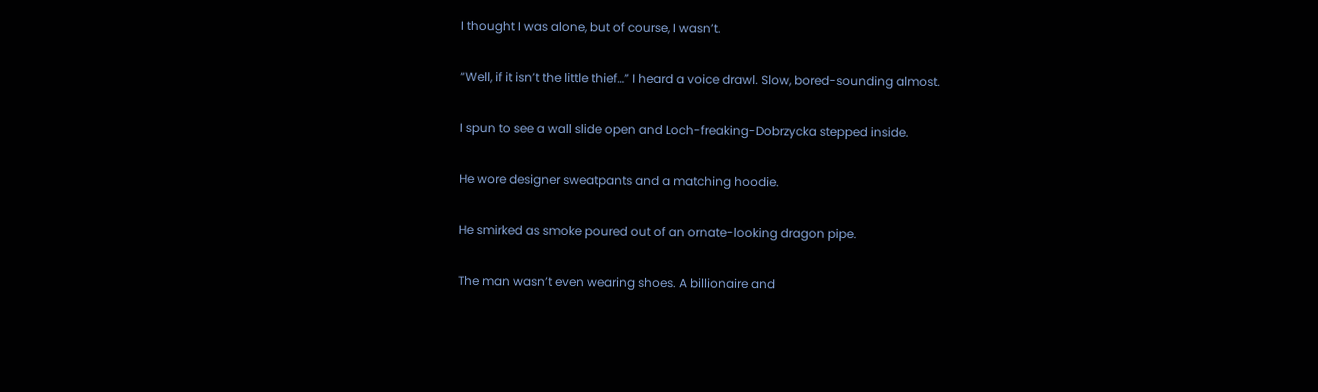I thought I was alone, but of course, I wasn’t.

“Well, if it isn’t the little thief…” I heard a voice drawl. Slow, bored-sounding almost.

I spun to see a wall slide open and Loch-freaking-Dobrzycka stepped inside.

He wore designer sweatpants and a matching hoodie.

He smirked as smoke poured out of an ornate-looking dragon pipe.

The man wasn’t even wearing shoes. A billionaire and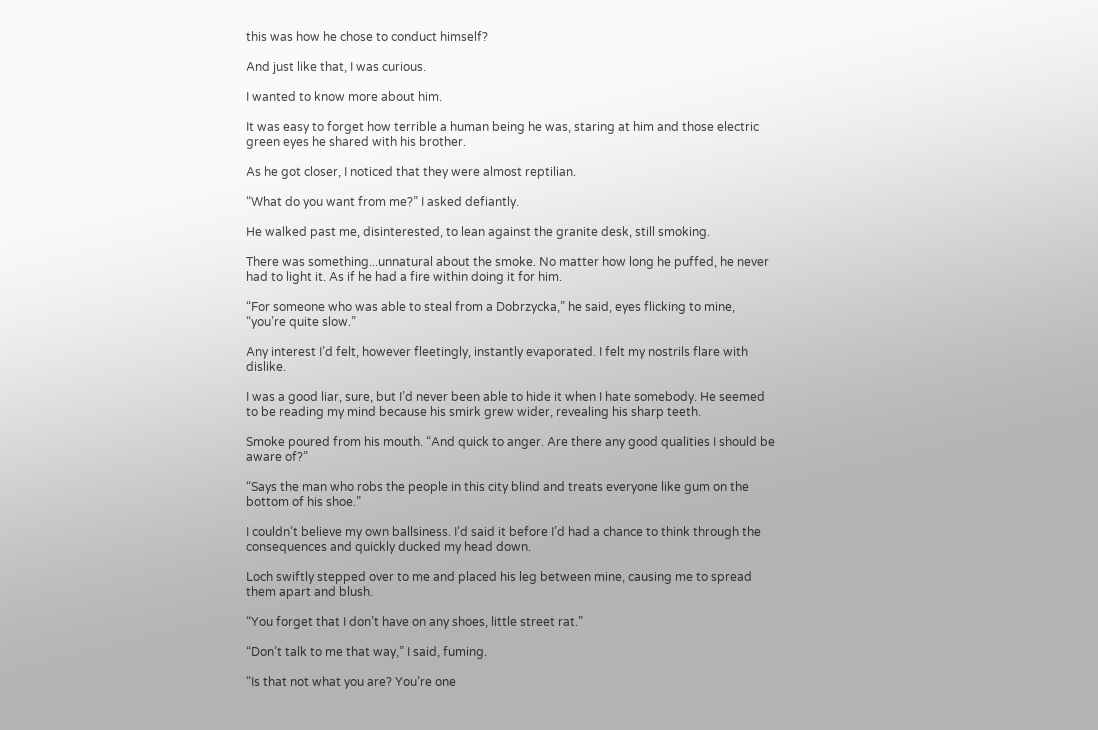this was how he chose to conduct himself?

And just like that, I was curious.

I wanted to know more about him.

It was easy to forget how terrible a human being he was, staring at him and those electric green eyes he shared with his brother.

As he got closer, I noticed that they were almost reptilian.

“What do you want from me?” I asked defiantly.

He walked past me, disinterested, to lean against the granite desk, still smoking.

There was something...unnatural about the smoke. No matter how long he puffed, he never had to light it. As if he had a fire within doing it for him.

“For someone who was able to steal from a Dobrzycka,” he said, eyes flicking to mine, “you’re quite slow.”

Any interest I’d felt, however fleetingly, instantly evaporated. I felt my nostrils flare with dislike.

I was a good liar, sure, but I’d never been able to hide it when I hate somebody. He seemed to be reading my mind because his smirk grew wider, revealing his sharp teeth.

Smoke poured from his mouth. “And quick to anger. Are there any good qualities I should be aware of?”

“Says the man who robs the people in this city blind and treats everyone like gum on the bottom of his shoe.”

I couldn’t believe my own ballsiness. I’d said it before I’d had a chance to think through the consequences and quickly ducked my head down.

Loch swiftly stepped over to me and placed his leg between mine, causing me to spread them apart and blush.

“You forget that I don’t have on any shoes, little street rat.”

“Don’t talk to me that way,” I said, fuming.

“Is that not what you are? You’re one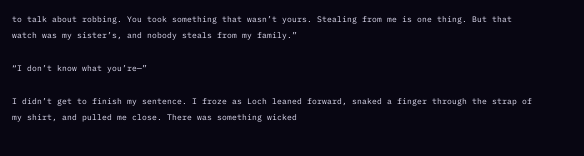to talk about robbing. You took something that wasn’t yours. Stealing from me is one thing. But that watch was my sister’s, and nobody steals from my family.”

“I don’t know what you’re—”

I didn’t get to finish my sentence. I froze as Loch leaned forward, snaked a finger through the strap of my shirt, and pulled me close. There was something wicked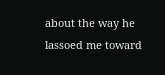about the way he lassoed me toward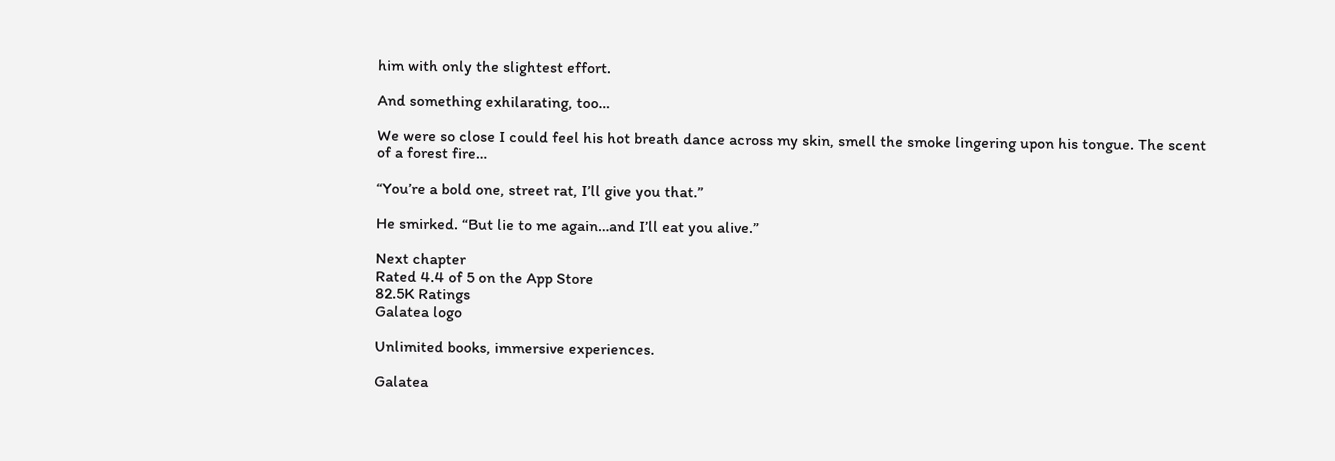him with only the slightest effort.

And something exhilarating, too…

We were so close I could feel his hot breath dance across my skin, smell the smoke lingering upon his tongue. The scent of a forest fire…

“You’re a bold one, street rat, I’ll give you that.”

He smirked. “But lie to me again…and I’ll eat you alive.”

Next chapter
Rated 4.4 of 5 on the App Store
82.5K Ratings
Galatea logo

Unlimited books, immersive experiences.

Galatea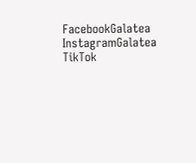FacebookGalatea InstagramGalatea TikTok